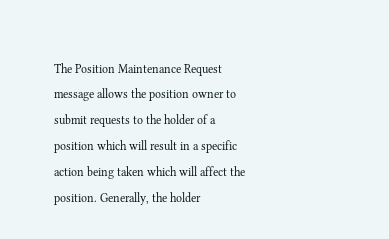The Position Maintenance Request message allows the position owner to submit requests to the holder of a position which will result in a specific action being taken which will affect the position. Generally, the holder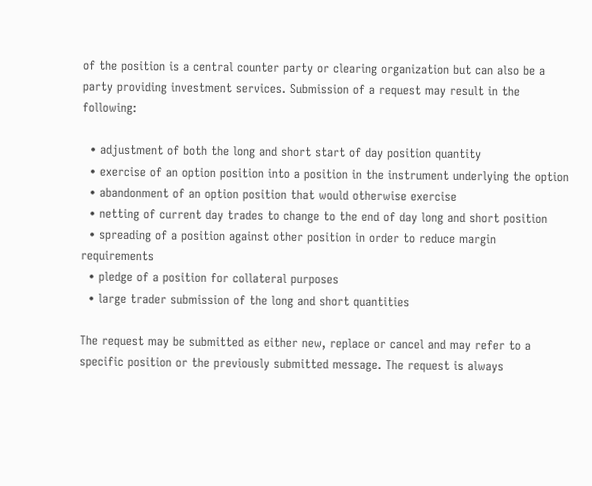of the position is a central counter party or clearing organization but can also be a party providing investment services. Submission of a request may result in the following:

  • adjustment of both the long and short start of day position quantity
  • exercise of an option position into a position in the instrument underlying the option
  • abandonment of an option position that would otherwise exercise
  • netting of current day trades to change to the end of day long and short position
  • spreading of a position against other position in order to reduce margin requirements
  • pledge of a position for collateral purposes
  • large trader submission of the long and short quantities

The request may be submitted as either new, replace or cancel and may refer to a specific position or the previously submitted message. The request is always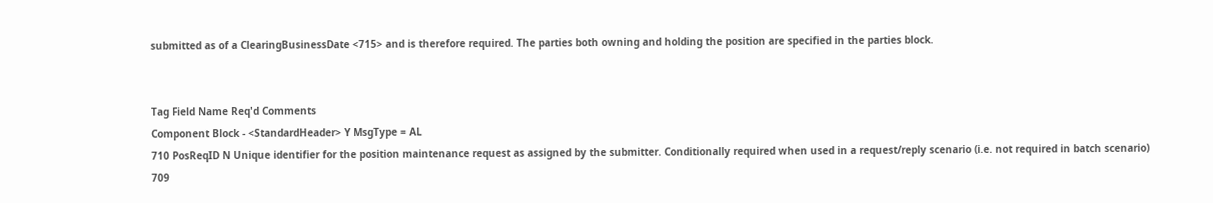submitted as of a ClearingBusinessDate <715> and is therefore required. The parties both owning and holding the position are specified in the parties block.


Tag Field Name Req'd Comments
Component Block - <StandardHeader> Y MsgType = AL
710 PosReqID N Unique identifier for the position maintenance request as assigned by the submitter. Conditionally required when used in a request/reply scenario (i.e. not required in batch scenario)
709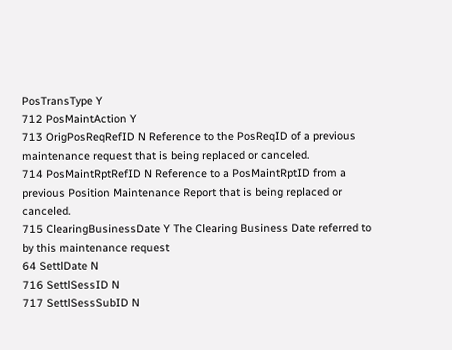PosTransType Y
712 PosMaintAction Y
713 OrigPosReqRefID N Reference to the PosReqID of a previous maintenance request that is being replaced or canceled.
714 PosMaintRptRefID N Reference to a PosMaintRptID from a previous Position Maintenance Report that is being replaced or canceled.
715 ClearingBusinessDate Y The Clearing Business Date referred to by this maintenance request
64 SettlDate N
716 SettlSessID N
717 SettlSessSubID N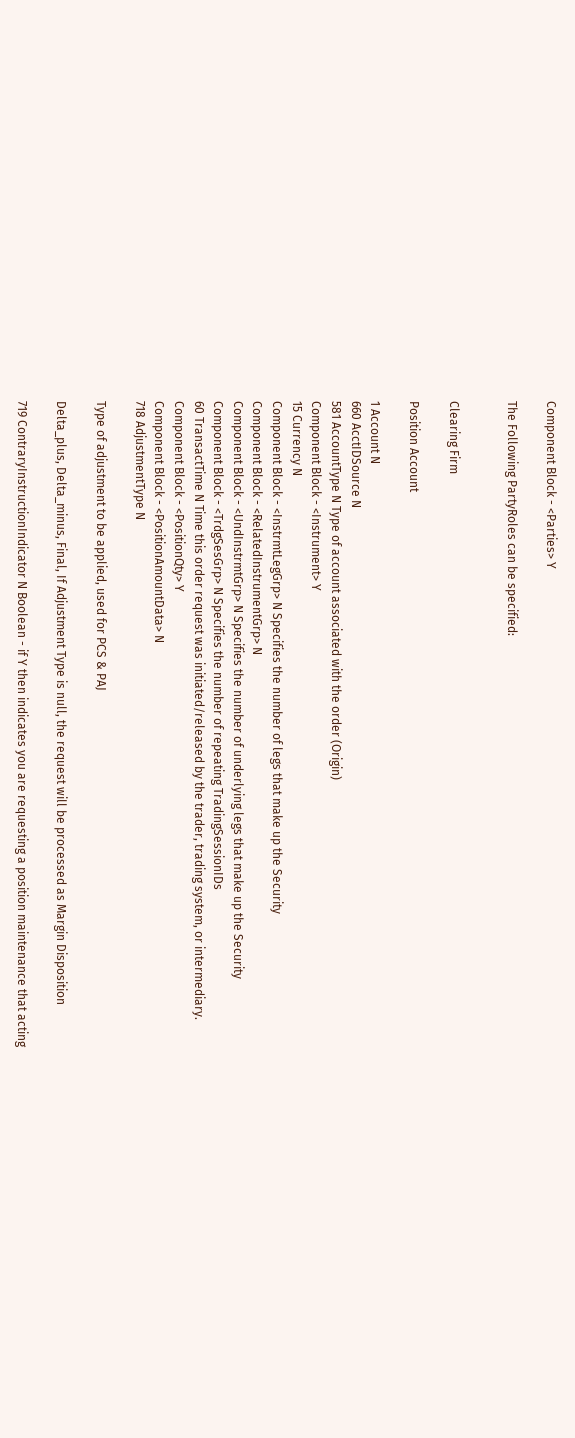Component Block - <Parties> Y

The Following PartyRoles can be specified:


Clearing Firm

Position Account

1 Account N
660 AcctIDSource N
581 AccountType N Type of account associated with the order (Origin)
Component Block - <Instrument> Y
15 Currency N
Component Block - <InstrmtLegGrp> N Specifies the number of legs that make up the Security
Component Block - <RelatedInstrumentGrp> N
Component Block - <UndInstrmtGrp> N Specifies the number of underlying legs that make up the Security
Component Block - <TrdgSesGrp> N Specifies the number of repeating TradingSessionIDs
60 TransactTime N Time this order request was initiated/released by the trader, trading system, or intermediary.
Component Block - <PositionQty> Y
Component Block - <PositionAmountData> N
718 AdjustmentType N

Type of adjustment to be applied, used for PCS & PAJ

Delta_plus, Delta_minus, Final, If Adjustment Type is null, the request will be processed as Margin Disposition

719 ContraryInstructionIndicator N Boolean - if Y then indicates you are requesting a position maintenance that acting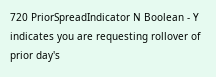720 PriorSpreadIndicator N Boolean - Y indicates you are requesting rollover of prior day's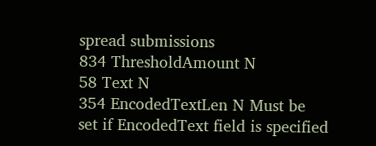spread submissions
834 ThresholdAmount N
58 Text N
354 EncodedTextLen N Must be set if EncodedText field is specified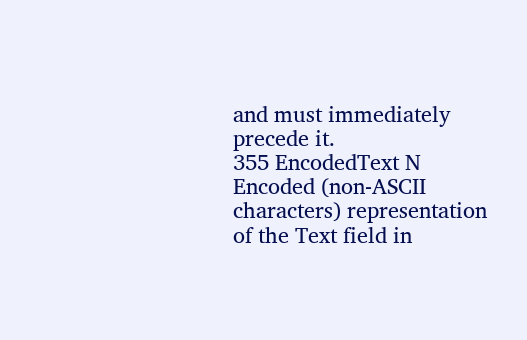and must immediately precede it.
355 EncodedText N Encoded (non-ASCII characters) representation of the Text field in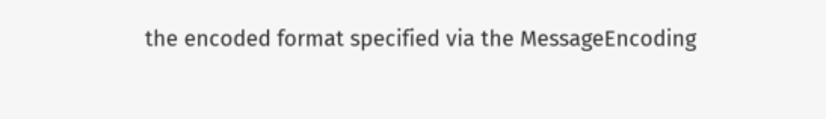the encoded format specified via the MessageEncoding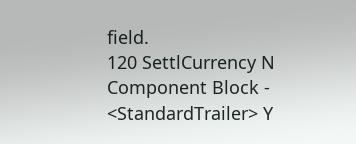field.
120 SettlCurrency N
Component Block - <StandardTrailer> Y